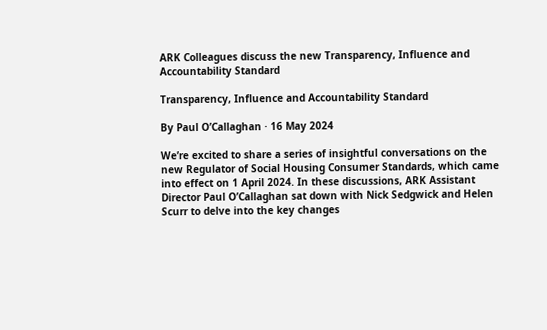ARK Colleagues discuss the new Transparency, Influence and Accountability Standard

Transparency, Influence and Accountability Standard

By Paul O’Callaghan · 16 May 2024

We’re excited to share a series of insightful conversations on the new Regulator of Social Housing Consumer Standards, which came into effect on 1 April 2024. In these discussions, ARK Assistant Director Paul O’Callaghan sat down with Nick Sedgwick and Helen Scurr to delve into the key changes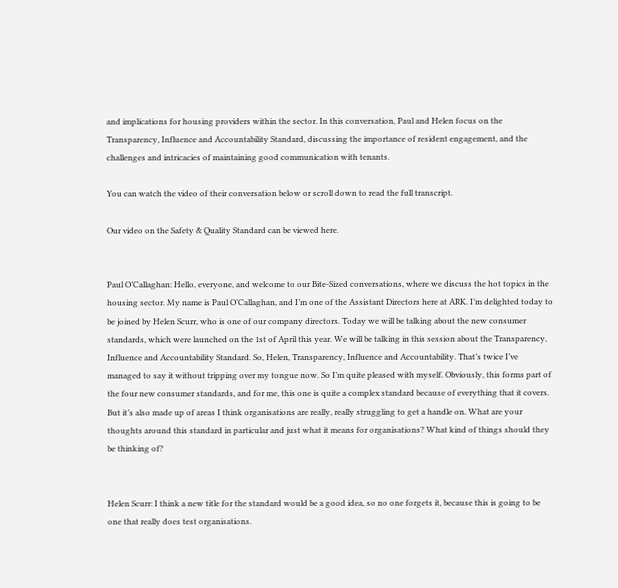and implications for housing providers within the sector. In this conversation, Paul and Helen focus on the Transparency, Influence and Accountability Standard, discussing the importance of resident engagement, and the challenges and intricacies of maintaining good communication with tenants.

You can watch the video of their conversation below or scroll down to read the full transcript.

Our video on the Safety & Quality Standard can be viewed here.


Paul O’Callaghan: Hello, everyone, and welcome to our Bite-Sized conversations, where we discuss the hot topics in the housing sector. My name is Paul O’Callaghan, and I’m one of the Assistant Directors here at ARK. I’m delighted today to be joined by Helen Scurr, who is one of our company directors. Today we will be talking about the new consumer standards, which were launched on the 1st of April this year. We will be talking in this session about the Transparency, Influence and Accountability Standard. So, Helen, Transparency, Influence and Accountability. That’s twice I’ve managed to say it without tripping over my tongue now. So I’m quite pleased with myself. Obviously, this forms part of the four new consumer standards, and for me, this one is quite a complex standard because of everything that it covers. But it’s also made up of areas I think organisations are really, really struggling to get a handle on. What are your thoughts around this standard in particular and just what it means for organisations? What kind of things should they be thinking of?


Helen Scurr: I think a new title for the standard would be a good idea, so no one forgets it, because this is going to be one that really does test organisations.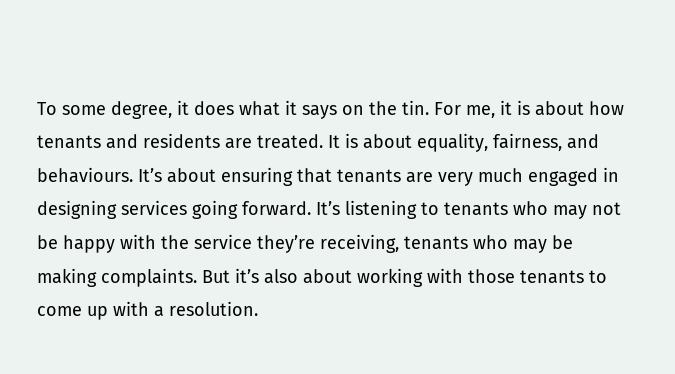To some degree, it does what it says on the tin. For me, it is about how tenants and residents are treated. It is about equality, fairness, and behaviours. It’s about ensuring that tenants are very much engaged in designing services going forward. It’s listening to tenants who may not be happy with the service they’re receiving, tenants who may be making complaints. But it’s also about working with those tenants to come up with a resolution.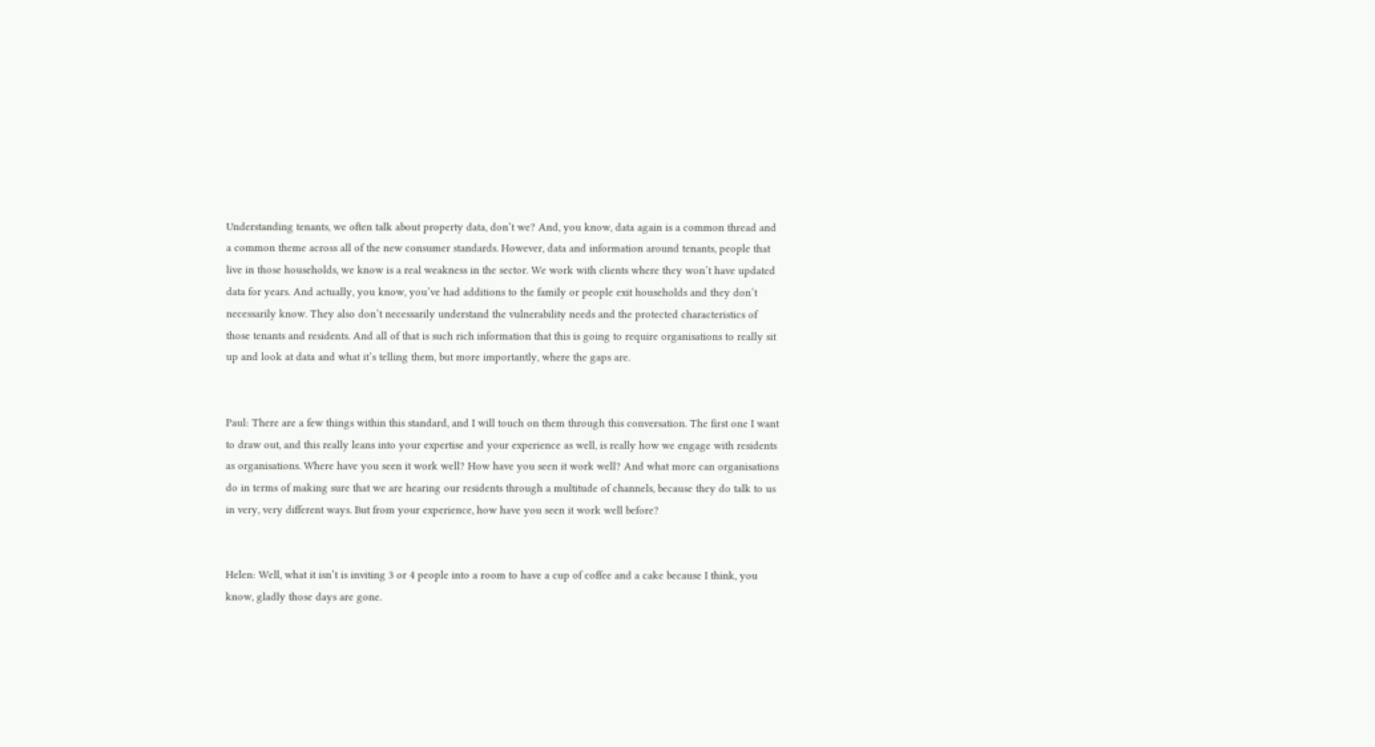Understanding tenants, we often talk about property data, don’t we? And, you know, data again is a common thread and a common theme across all of the new consumer standards. However, data and information around tenants, people that live in those households, we know is a real weakness in the sector. We work with clients where they won’t have updated data for years. And actually, you know, you’ve had additions to the family or people exit households and they don’t necessarily know. They also don’t necessarily understand the vulnerability needs and the protected characteristics of those tenants and residents. And all of that is such rich information that this is going to require organisations to really sit up and look at data and what it’s telling them, but more importantly, where the gaps are.


Paul: There are a few things within this standard, and I will touch on them through this conversation. The first one I want to draw out, and this really leans into your expertise and your experience as well, is really how we engage with residents as organisations. Where have you seen it work well? How have you seen it work well? And what more can organisations do in terms of making sure that we are hearing our residents through a multitude of channels, because they do talk to us in very, very different ways. But from your experience, how have you seen it work well before?


Helen: Well, what it isn’t is inviting 3 or 4 people into a room to have a cup of coffee and a cake because I think, you know, gladly those days are gone.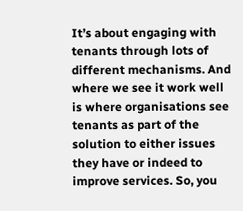It’s about engaging with tenants through lots of different mechanisms. And where we see it work well is where organisations see tenants as part of the solution to either issues they have or indeed to improve services. So, you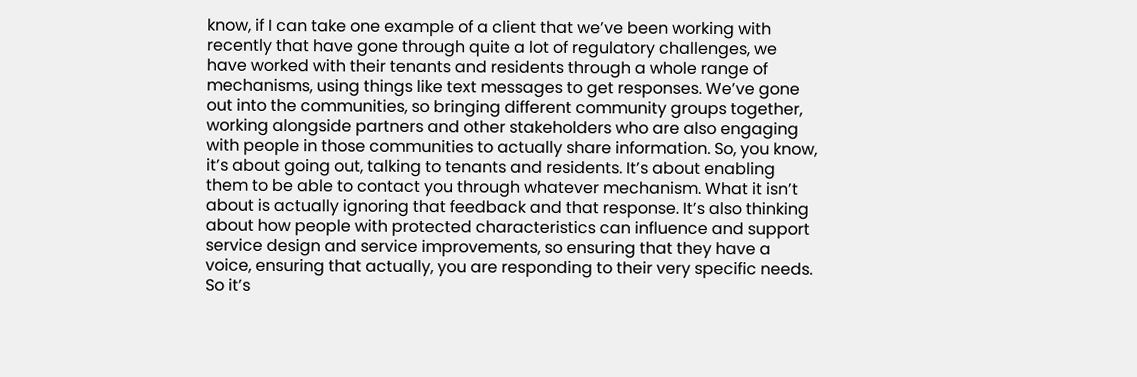know, if I can take one example of a client that we’ve been working with recently that have gone through quite a lot of regulatory challenges, we have worked with their tenants and residents through a whole range of mechanisms, using things like text messages to get responses. We’ve gone out into the communities, so bringing different community groups together, working alongside partners and other stakeholders who are also engaging with people in those communities to actually share information. So, you know, it’s about going out, talking to tenants and residents. It’s about enabling them to be able to contact you through whatever mechanism. What it isn’t about is actually ignoring that feedback and that response. It’s also thinking about how people with protected characteristics can influence and support service design and service improvements, so ensuring that they have a voice, ensuring that actually, you are responding to their very specific needs. So it’s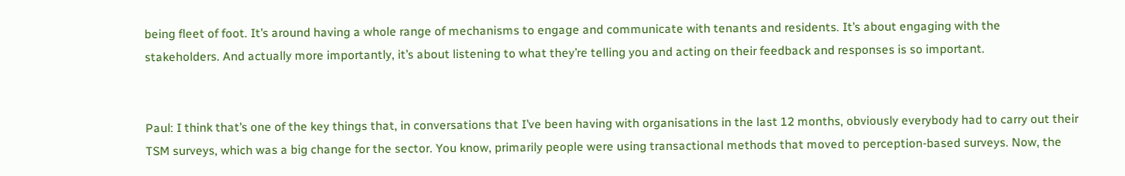being fleet of foot. It’s around having a whole range of mechanisms to engage and communicate with tenants and residents. It’s about engaging with the stakeholders. And actually more importantly, it’s about listening to what they’re telling you and acting on their feedback and responses is so important.


Paul: I think that’s one of the key things that, in conversations that I’ve been having with organisations in the last 12 months, obviously everybody had to carry out their TSM surveys, which was a big change for the sector. You know, primarily people were using transactional methods that moved to perception-based surveys. Now, the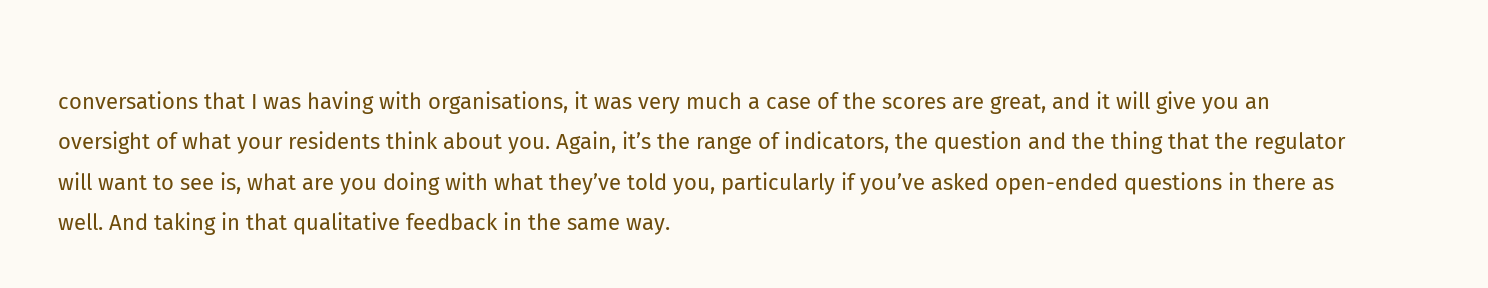conversations that I was having with organisations, it was very much a case of the scores are great, and it will give you an oversight of what your residents think about you. Again, it’s the range of indicators, the question and the thing that the regulator will want to see is, what are you doing with what they’ve told you, particularly if you’ve asked open-ended questions in there as well. And taking in that qualitative feedback in the same way.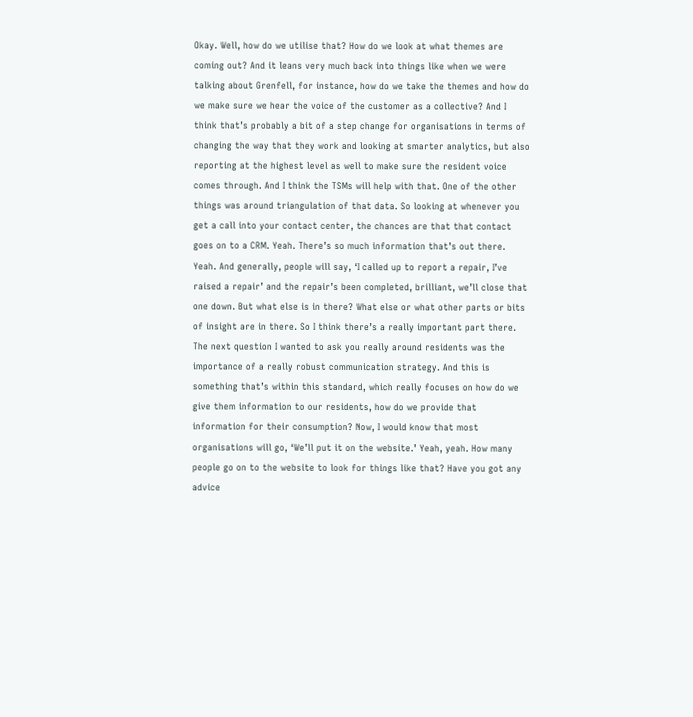Okay. Well, how do we utilise that? How do we look at what themes are coming out? And it leans very much back into things like when we were talking about Grenfell, for instance, how do we take the themes and how do we make sure we hear the voice of the customer as a collective? And I think that’s probably a bit of a step change for organisations in terms of changing the way that they work and looking at smarter analytics, but also reporting at the highest level as well to make sure the resident voice comes through. And I think the TSMs will help with that. One of the other things was around triangulation of that data. So looking at whenever you get a call into your contact center, the chances are that that contact goes on to a CRM. Yeah. There’s so much information that’s out there. Yeah. And generally, people will say, ‘I called up to report a repair, I’ve raised a repair’ and the repair’s been completed, brilliant, we’ll close that one down. But what else is in there? What else or what other parts or bits of insight are in there. So I think there’s a really important part there. The next question I wanted to ask you really around residents was the importance of a really robust communication strategy. And this is something that’s within this standard, which really focuses on how do we give them information to our residents, how do we provide that information for their consumption? Now, I would know that most organisations will go, ‘We’ll put it on the website.’ Yeah, yeah. How many people go on to the website to look for things like that? Have you got any advice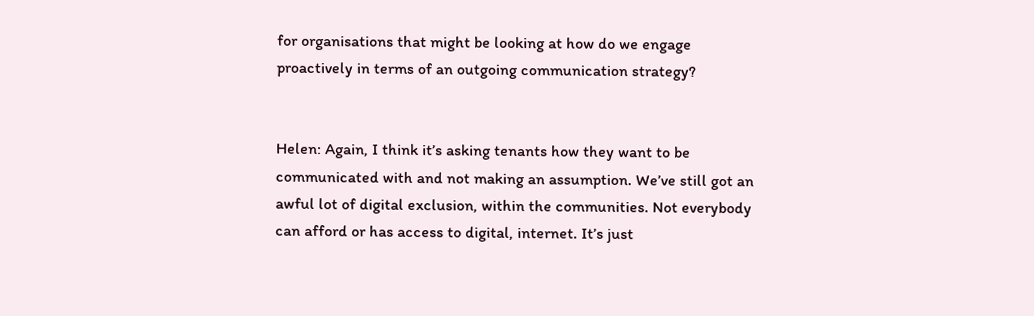for organisations that might be looking at how do we engage proactively in terms of an outgoing communication strategy?


Helen: Again, I think it’s asking tenants how they want to be communicated with and not making an assumption. We’ve still got an awful lot of digital exclusion, within the communities. Not everybody can afford or has access to digital, internet. It’s just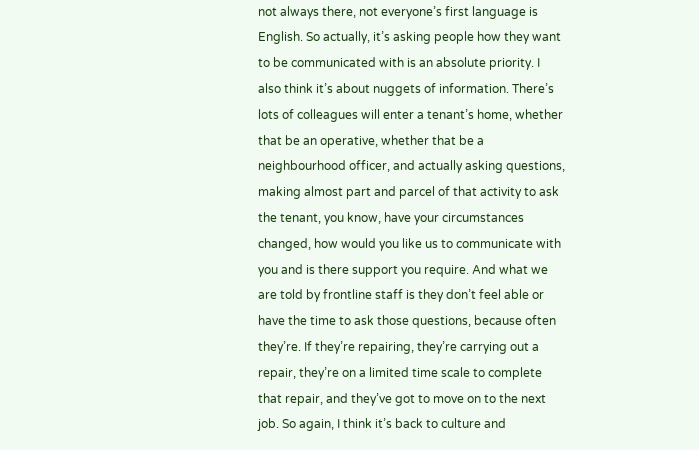not always there, not everyone’s first language is English. So actually, it’s asking people how they want to be communicated with is an absolute priority. I also think it’s about nuggets of information. There’s lots of colleagues will enter a tenant’s home, whether that be an operative, whether that be a neighbourhood officer, and actually asking questions, making almost part and parcel of that activity to ask the tenant, you know, have your circumstances changed, how would you like us to communicate with you and is there support you require. And what we are told by frontline staff is they don’t feel able or have the time to ask those questions, because often they’re. If they’re repairing, they’re carrying out a repair, they’re on a limited time scale to complete that repair, and they’ve got to move on to the next job. So again, I think it’s back to culture and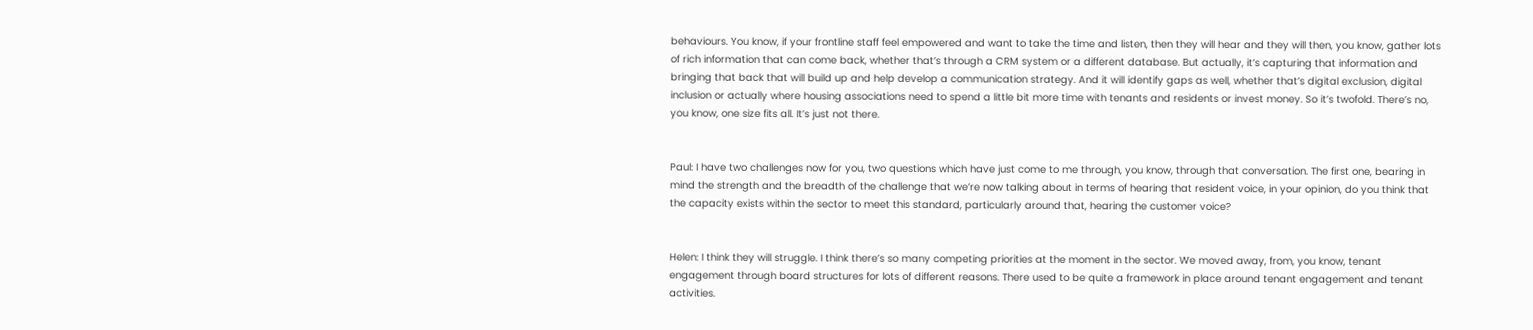behaviours. You know, if your frontline staff feel empowered and want to take the time and listen, then they will hear and they will then, you know, gather lots of rich information that can come back, whether that’s through a CRM system or a different database. But actually, it’s capturing that information and bringing that back that will build up and help develop a communication strategy. And it will identify gaps as well, whether that’s digital exclusion, digital inclusion or actually where housing associations need to spend a little bit more time with tenants and residents or invest money. So it’s twofold. There’s no, you know, one size fits all. It’s just not there.


Paul: I have two challenges now for you, two questions which have just come to me through, you know, through that conversation. The first one, bearing in mind the strength and the breadth of the challenge that we’re now talking about in terms of hearing that resident voice, in your opinion, do you think that the capacity exists within the sector to meet this standard, particularly around that, hearing the customer voice?


Helen: I think they will struggle. I think there’s so many competing priorities at the moment in the sector. We moved away, from, you know, tenant engagement through board structures for lots of different reasons. There used to be quite a framework in place around tenant engagement and tenant activities.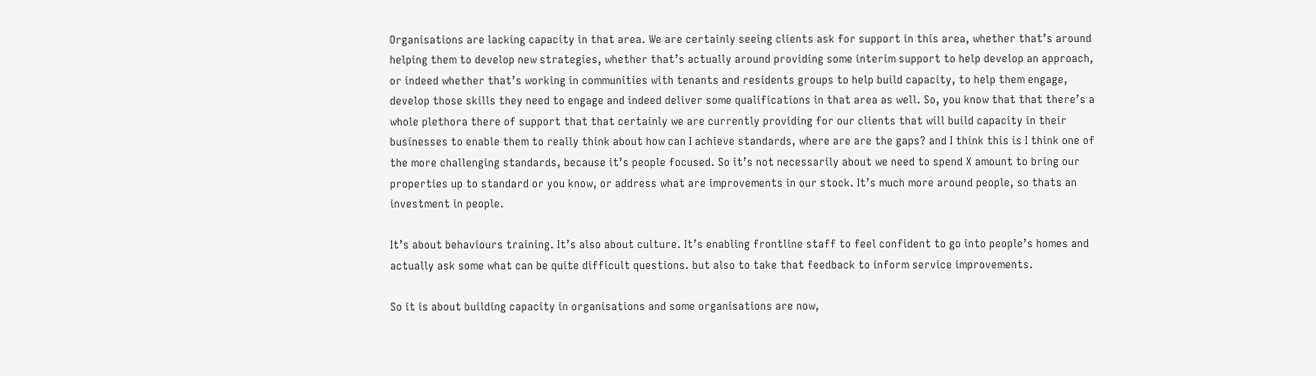Organisations are lacking capacity in that area. We are certainly seeing clients ask for support in this area, whether that’s around helping them to develop new strategies, whether that’s actually around providing some interim support to help develop an approach, or indeed whether that’s working in communities with tenants and residents groups to help build capacity, to help them engage, develop those skills they need to engage and indeed deliver some qualifications in that area as well. So, you know that that there’s a whole plethora there of support that that certainly we are currently providing for our clients that will build capacity in their businesses to enable them to really think about how can I achieve standards, where are are the gaps? and I think this is I think one of the more challenging standards, because it’s people focused. So it’s not necessarily about we need to spend X amount to bring our properties up to standard or you know, or address what are improvements in our stock. It’s much more around people, so thats an investment in people.

It’s about behaviours training. It’s also about culture. It’s enabling frontline staff to feel confident to go into people’s homes and actually ask some what can be quite difficult questions. but also to take that feedback to inform service improvements.

So it is about building capacity in organisations and some organisations are now,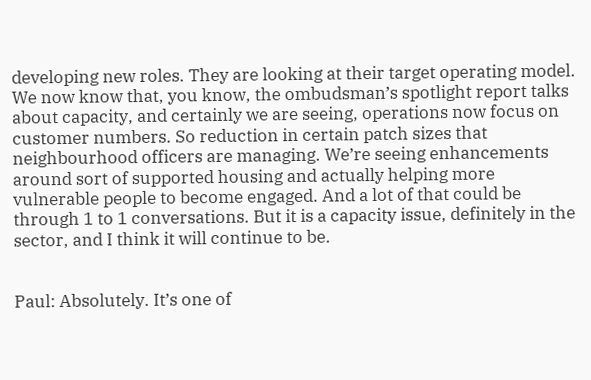developing new roles. They are looking at their target operating model. We now know that, you know, the ombudsman’s spotlight report talks about capacity, and certainly we are seeing, operations now focus on customer numbers. So reduction in certain patch sizes that neighbourhood officers are managing. We’re seeing enhancements around sort of supported housing and actually helping more vulnerable people to become engaged. And a lot of that could be through 1 to 1 conversations. But it is a capacity issue, definitely in the sector, and I think it will continue to be.


Paul: Absolutely. It’s one of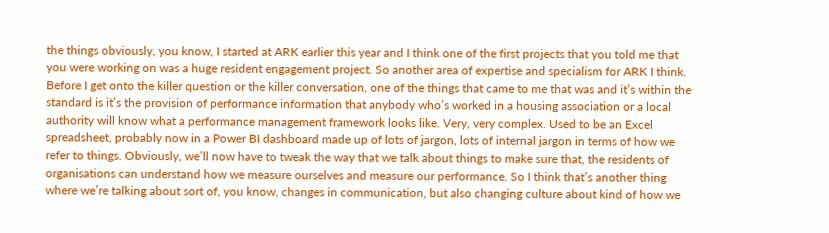the things obviously, you know, I started at ARK earlier this year and I think one of the first projects that you told me that you were working on was a huge resident engagement project. So another area of expertise and specialism for ARK I think. Before I get onto the killer question or the killer conversation, one of the things that came to me that was and it’s within the standard is it’s the provision of performance information that anybody who’s worked in a housing association or a local authority will know what a performance management framework looks like. Very, very complex. Used to be an Excel spreadsheet, probably now in a Power BI dashboard made up of lots of jargon, lots of internal jargon in terms of how we refer to things. Obviously, we’ll now have to tweak the way that we talk about things to make sure that, the residents of organisations can understand how we measure ourselves and measure our performance. So I think that’s another thing where we’re talking about sort of, you know, changes in communication, but also changing culture about kind of how we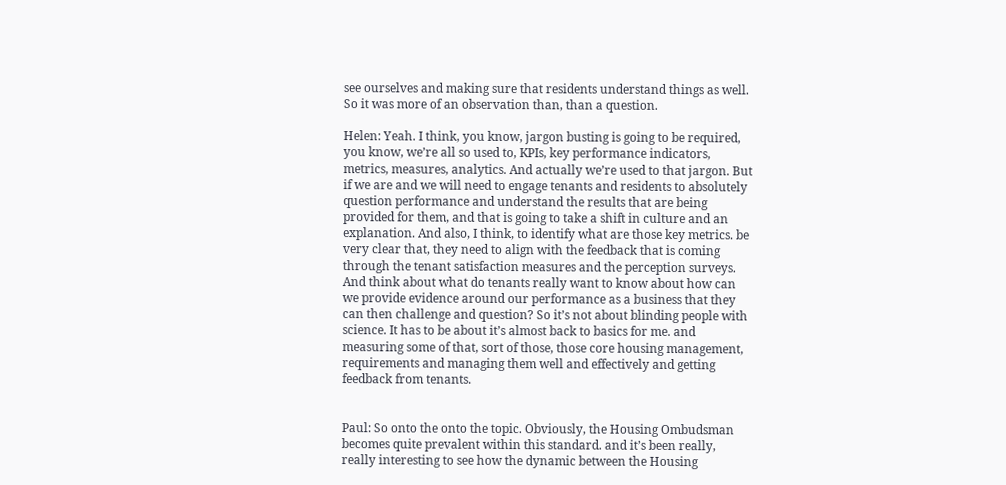see ourselves and making sure that residents understand things as well. So it was more of an observation than, than a question.

Helen: Yeah. I think, you know, jargon busting is going to be required, you know, we’re all so used to, KPIs, key performance indicators, metrics, measures, analytics. And actually we’re used to that jargon. But if we are and we will need to engage tenants and residents to absolutely question performance and understand the results that are being provided for them, and that is going to take a shift in culture and an explanation. And also, I think, to identify what are those key metrics. be very clear that, they need to align with the feedback that is coming through the tenant satisfaction measures and the perception surveys. And think about what do tenants really want to know about how can we provide evidence around our performance as a business that they can then challenge and question? So it’s not about blinding people with science. It has to be about it’s almost back to basics for me. and measuring some of that, sort of those, those core housing management, requirements and managing them well and effectively and getting feedback from tenants.


Paul: So onto the onto the topic. Obviously, the Housing Ombudsman becomes quite prevalent within this standard. and it’s been really, really interesting to see how the dynamic between the Housing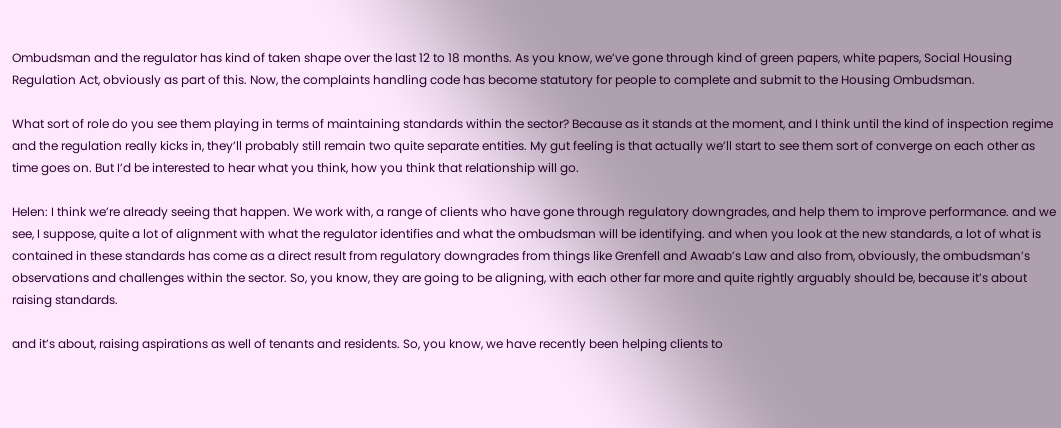Ombudsman and the regulator has kind of taken shape over the last 12 to 18 months. As you know, we’ve gone through kind of green papers, white papers, Social Housing Regulation Act, obviously as part of this. Now, the complaints handling code has become statutory for people to complete and submit to the Housing Ombudsman.

What sort of role do you see them playing in terms of maintaining standards within the sector? Because as it stands at the moment, and I think until the kind of inspection regime and the regulation really kicks in, they’ll probably still remain two quite separate entities. My gut feeling is that actually we’ll start to see them sort of converge on each other as time goes on. But I’d be interested to hear what you think, how you think that relationship will go.

Helen: I think we’re already seeing that happen. We work with, a range of clients who have gone through regulatory downgrades, and help them to improve performance. and we see, I suppose, quite a lot of alignment with what the regulator identifies and what the ombudsman will be identifying. and when you look at the new standards, a lot of what is contained in these standards has come as a direct result from regulatory downgrades from things like Grenfell and Awaab’s Law and also from, obviously, the ombudsman’s observations and challenges within the sector. So, you know, they are going to be aligning, with each other far more and quite rightly arguably should be, because it’s about raising standards.

and it’s about, raising aspirations as well of tenants and residents. So, you know, we have recently been helping clients to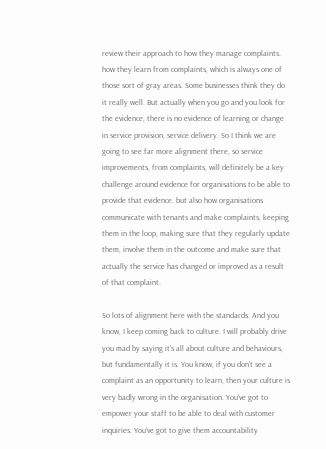review their approach to how they manage complaints. how they learn from complaints, which is always one of those sort of gray areas. Some businesses think they do it really well. But actually when you go and you look for the evidence, there is no evidence of learning or change in service provision, service delivery. So I think we are going to see far more alignment there, so service improvements, from complaints, will definitely be a key challenge around evidence for organisations to be able to provide that evidence. but also how organisations communicate with tenants and make complaints, keeping them in the loop, making sure that they regularly update them, involve them in the outcome and make sure that actually the service has changed or improved as a result of that complaint.

So lots of alignment here with the standards. And you know, I keep coming back to culture. I will probably drive you mad by saying it’s all about culture and behaviours, but fundamentally it is. You know, if you don’t see a complaint as an opportunity to learn, then your culture is very badly wrong in the organisation. You’ve got to empower your staff to be able to deal with customer inquiries. You’ve got to give them accountability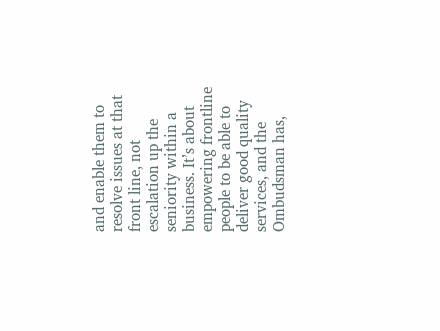and enable them to resolve issues at that front line, not escalation up the seniority within a business. It’s about empowering frontline people to be able to deliver good quality services, and the Ombudsman has,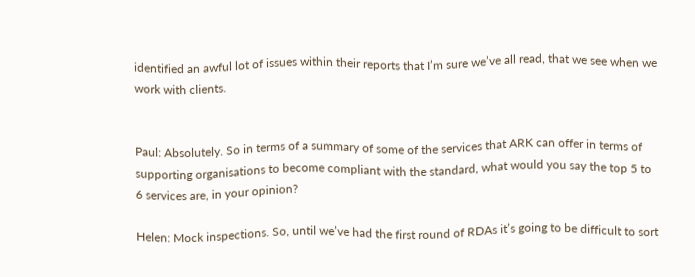identified an awful lot of issues within their reports that I’m sure we’ve all read, that we see when we work with clients.


Paul: Absolutely. So in terms of a summary of some of the services that ARK can offer in terms of supporting organisations to become compliant with the standard, what would you say the top 5 to 6 services are, in your opinion?

Helen: Mock inspections. So, until we’ve had the first round of RDAs it’s going to be difficult to sort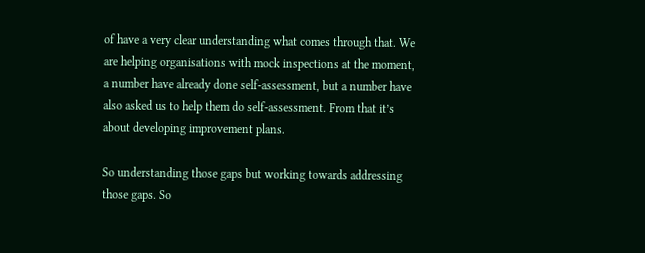of have a very clear understanding what comes through that. We are helping organisations with mock inspections at the moment, a number have already done self-assessment, but a number have also asked us to help them do self-assessment. From that it’s about developing improvement plans.

So understanding those gaps but working towards addressing those gaps. So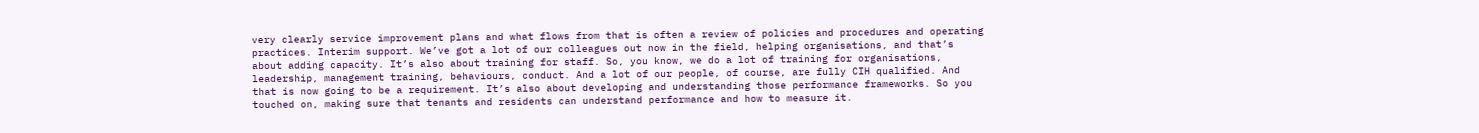very clearly service improvement plans and what flows from that is often a review of policies and procedures and operating practices. Interim support. We’ve got a lot of our colleagues out now in the field, helping organisations, and that’s about adding capacity. It’s also about training for staff. So, you know, we do a lot of training for organisations, leadership, management training, behaviours, conduct. And a lot of our people, of course, are fully CIH qualified. And that is now going to be a requirement. It’s also about developing and understanding those performance frameworks. So you touched on, making sure that tenants and residents can understand performance and how to measure it.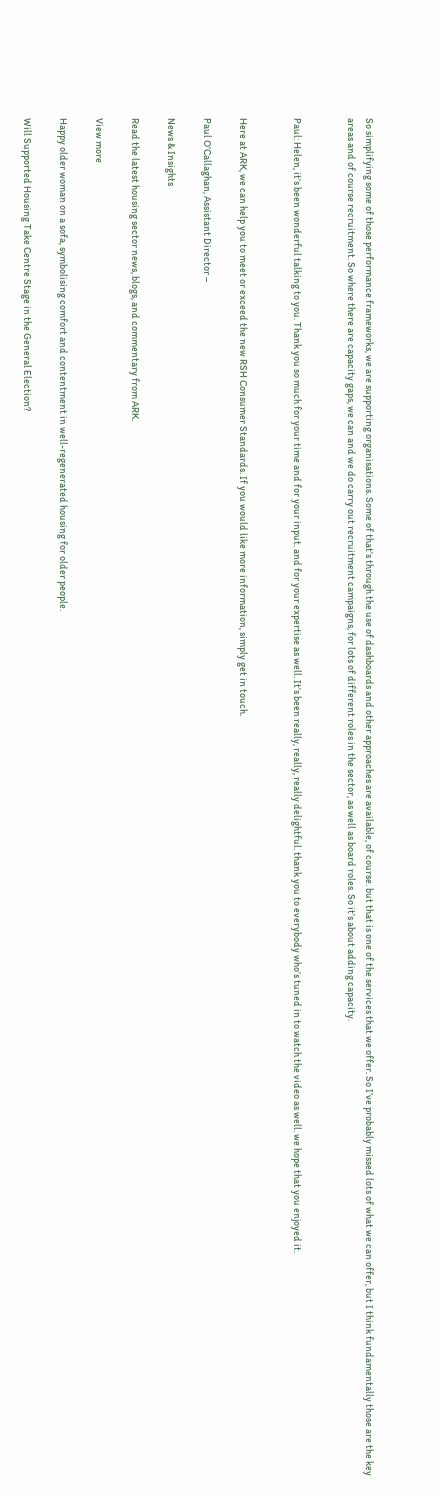So simplifying some of those performance frameworks, we are supporting organisations. Some of that’s through the use of dashboards and other approaches are available, of course. but that is one of the services that we offer. So I’ve probably missed lots of what we can offer, but I think fundamentally those are the key areas and of course recruitment. So where there are capacity gaps, we can and we do carry out recruitment campaigns, for lots of different roles in the sector, as well as board roles. So it’s about adding capacity.


Paul: Helen, it’s been wonderful talking to you. Thank you so much for your time and for your input. and for your expertise as well. It’s been really, really, really delightful. thank you to everybody who’s tuned in to watch the video as well. we hope that you enjoyed it.


Here at ARK, we can help you to meet or exceed the new RSH Consumer Standards. If you would like more information, simply get in touch.

Paul O’Callaghan, Assistant Director –

News & Insights

Read the latest housing sector news, blogs, and commentary from ARK.

View more

Happy older woman on a sofa, symbolising comfort and contentment in well-regenerated housing for older people.

Will Supported Housing Take Centre Stage in the General Election?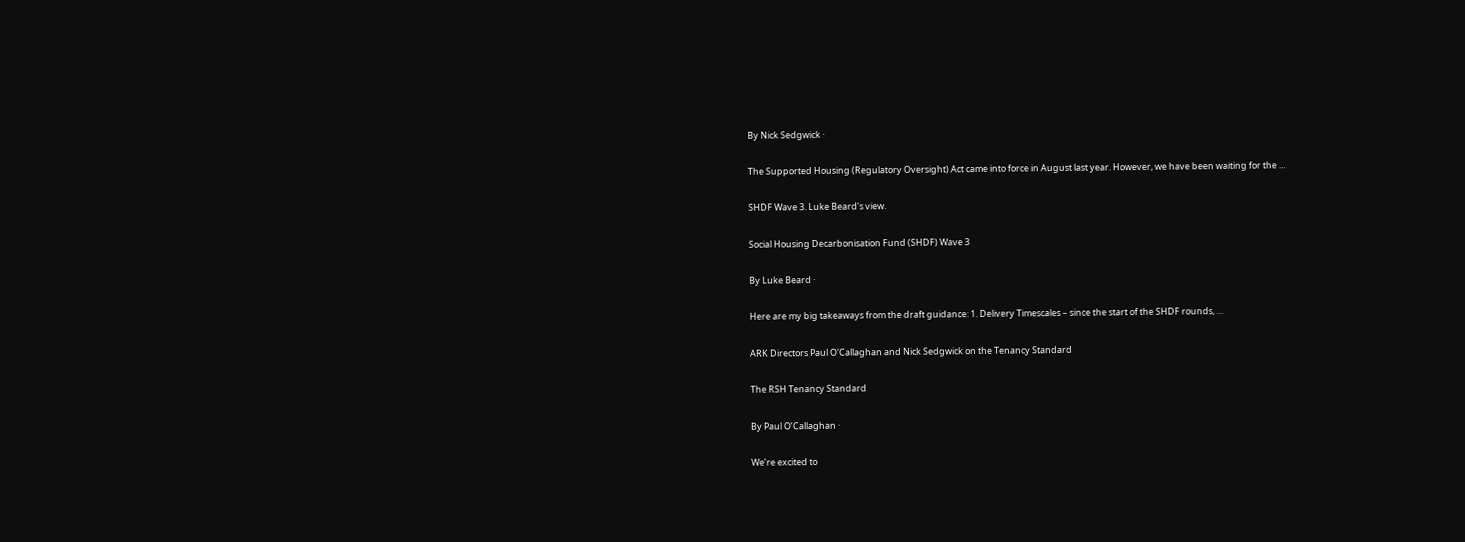By Nick Sedgwick ·

The Supported Housing (Regulatory Oversight) Act came into force in August last year. However, we have been waiting for the …

SHDF Wave 3. Luke Beard's view.

Social Housing Decarbonisation Fund (SHDF) Wave 3

By Luke Beard ·

Here are my big takeaways from the draft guidance: 1. Delivery Timescales – since the start of the SHDF rounds, …

ARK Directors Paul O'Callaghan and Nick Sedgwick on the Tenancy Standard

The RSH Tenancy Standard

By Paul O’Callaghan ·

We’re excited to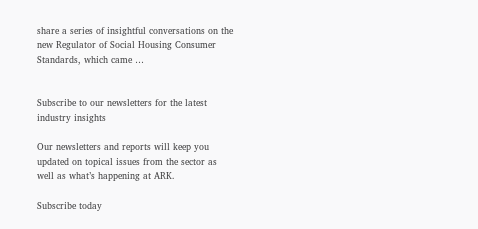share a series of insightful conversations on the new Regulator of Social Housing Consumer Standards, which came …


Subscribe to our newsletters for the latest industry insights

Our newsletters and reports will keep you updated on topical issues from the sector as well as what’s happening at ARK.

Subscribe today